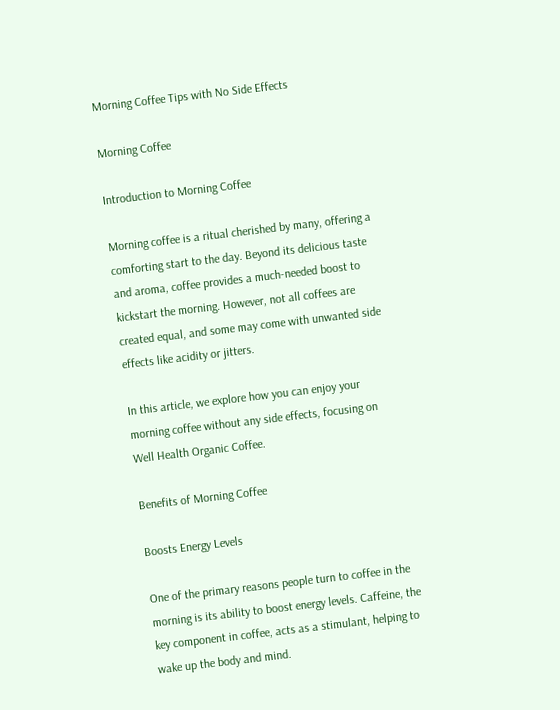Morning Coffee Tips with No Side Effects

Morning Coffee

Introduction to Morning Coffee

Morning coffee is a ritual cherished by many, offering a comforting start to the day. Beyond its delicious taste and aroma, coffee provides a much-needed boost to kickstart the morning. However, not all coffees are created equal, and some may come with unwanted side effects like acidity or jitters.

In this article, we explore how you can enjoy your morning coffee without any side effects, focusing on Well Health Organic Coffee.

Benefits of Morning Coffee

Boosts Energy Levels

One of the primary reasons people turn to coffee in the morning is its ability to boost energy levels. Caffeine, the key component in coffee, acts as a stimulant, helping to wake up the body and mind.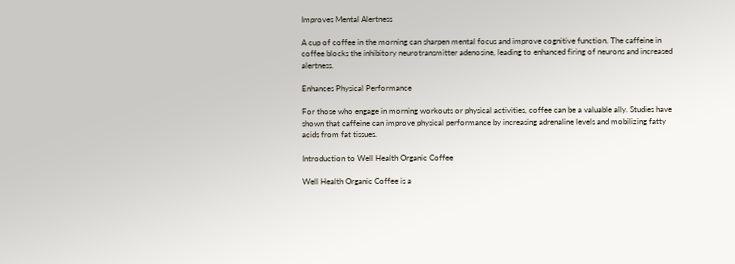Improves Mental Alertness

A cup of coffee in the morning can sharpen mental focus and improve cognitive function. The caffeine in coffee blocks the inhibitory neurotransmitter adenosine, leading to enhanced firing of neurons and increased alertness.

Enhances Physical Performance

For those who engage in morning workouts or physical activities, coffee can be a valuable ally. Studies have shown that caffeine can improve physical performance by increasing adrenaline levels and mobilizing fatty acids from fat tissues.

Introduction to Well Health Organic Coffee

Well Health Organic Coffee is a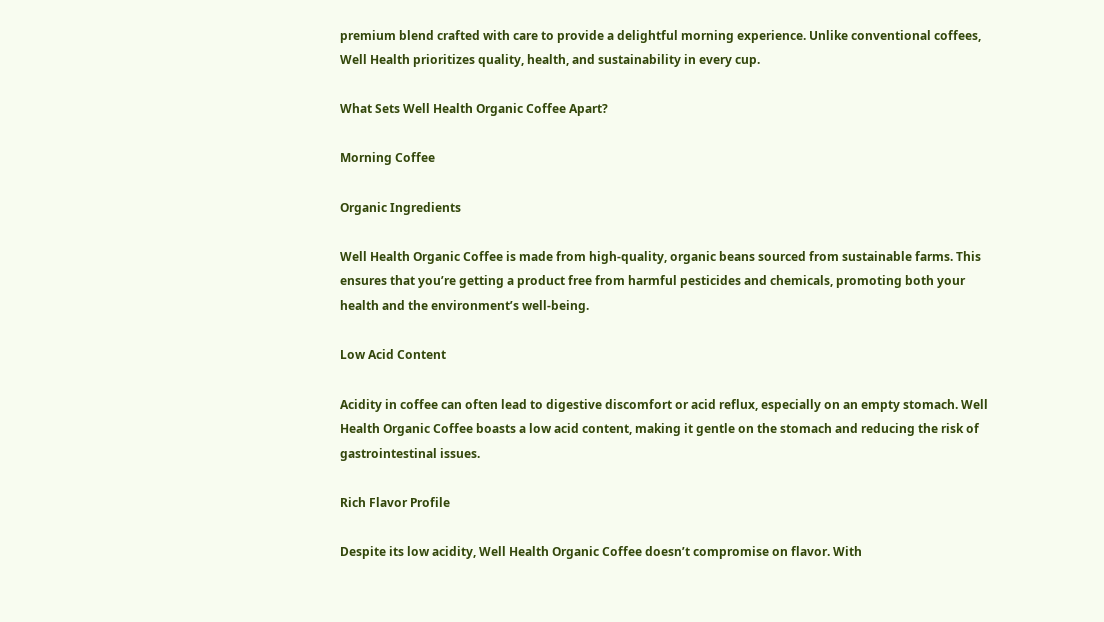premium blend crafted with care to provide a delightful morning experience. Unlike conventional coffees, Well Health prioritizes quality, health, and sustainability in every cup.

What Sets Well Health Organic Coffee Apart?

Morning Coffee

Organic Ingredients

Well Health Organic Coffee is made from high-quality, organic beans sourced from sustainable farms. This ensures that you’re getting a product free from harmful pesticides and chemicals, promoting both your health and the environment’s well-being.

Low Acid Content

Acidity in coffee can often lead to digestive discomfort or acid reflux, especially on an empty stomach. Well Health Organic Coffee boasts a low acid content, making it gentle on the stomach and reducing the risk of gastrointestinal issues.

Rich Flavor Profile

Despite its low acidity, Well Health Organic Coffee doesn’t compromise on flavor. With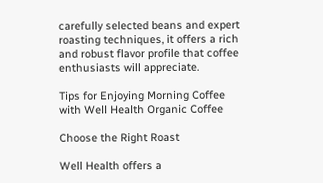carefully selected beans and expert roasting techniques, it offers a rich and robust flavor profile that coffee enthusiasts will appreciate.

Tips for Enjoying Morning Coffee with Well Health Organic Coffee

Choose the Right Roast

Well Health offers a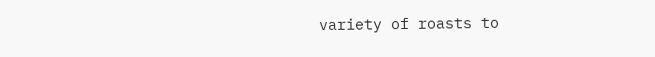variety of roasts to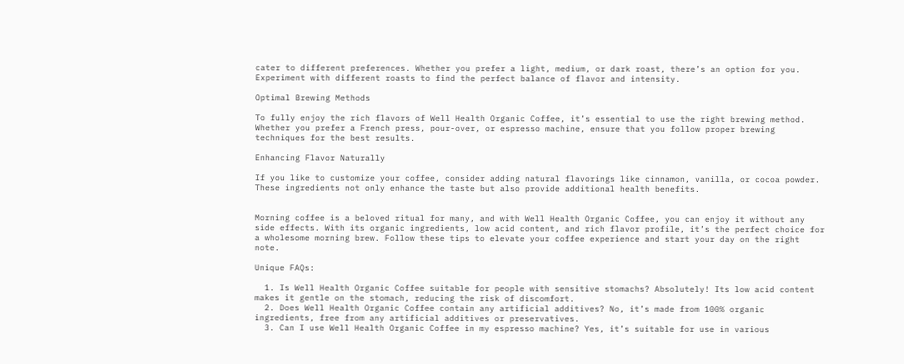cater to different preferences. Whether you prefer a light, medium, or dark roast, there’s an option for you. Experiment with different roasts to find the perfect balance of flavor and intensity.

Optimal Brewing Methods

To fully enjoy the rich flavors of Well Health Organic Coffee, it’s essential to use the right brewing method. Whether you prefer a French press, pour-over, or espresso machine, ensure that you follow proper brewing techniques for the best results.

Enhancing Flavor Naturally

If you like to customize your coffee, consider adding natural flavorings like cinnamon, vanilla, or cocoa powder. These ingredients not only enhance the taste but also provide additional health benefits.


Morning coffee is a beloved ritual for many, and with Well Health Organic Coffee, you can enjoy it without any side effects. With its organic ingredients, low acid content, and rich flavor profile, it’s the perfect choice for a wholesome morning brew. Follow these tips to elevate your coffee experience and start your day on the right note.

Unique FAQs:

  1. Is Well Health Organic Coffee suitable for people with sensitive stomachs? Absolutely! Its low acid content makes it gentle on the stomach, reducing the risk of discomfort.
  2. Does Well Health Organic Coffee contain any artificial additives? No, it’s made from 100% organic ingredients, free from any artificial additives or preservatives.
  3. Can I use Well Health Organic Coffee in my espresso machine? Yes, it’s suitable for use in various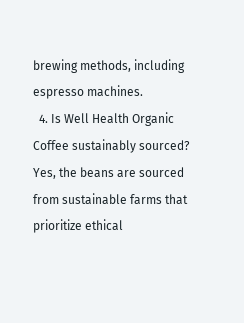brewing methods, including espresso machines.
  4. Is Well Health Organic Coffee sustainably sourced? Yes, the beans are sourced from sustainable farms that prioritize ethical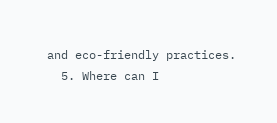and eco-friendly practices.
  5. Where can I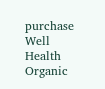purchase Well Health Organic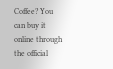Coffee? You can buy it online through the official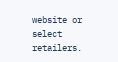website or select retailers.